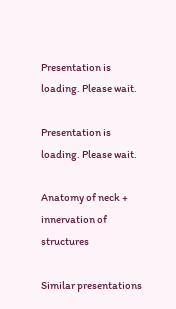Presentation is loading. Please wait.

Presentation is loading. Please wait.

Anatomy of neck + innervation of structures

Similar presentations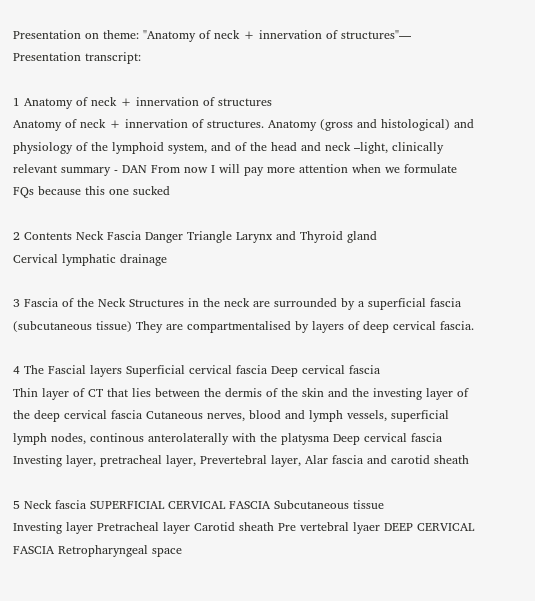Presentation on theme: "Anatomy of neck + innervation of structures"— Presentation transcript:

1 Anatomy of neck + innervation of structures
Anatomy of neck + innervation of structures. Anatomy (gross and histological) and physiology of the lymphoid system, and of the head and neck –light, clinically relevant summary - DAN From now I will pay more attention when we formulate FQs because this one sucked

2 Contents Neck Fascia Danger Triangle Larynx and Thyroid gland
Cervical lymphatic drainage

3 Fascia of the Neck Structures in the neck are surrounded by a superficial fascia (subcutaneous tissue) They are compartmentalised by layers of deep cervical fascia.

4 The Fascial layers Superficial cervical fascia Deep cervical fascia
Thin layer of CT that lies between the dermis of the skin and the investing layer of the deep cervical fascia Cutaneous nerves, blood and lymph vessels, superficial lymph nodes, continous anterolaterally with the platysma Deep cervical fascia Investing layer, pretracheal layer, Prevertebral layer, Alar fascia and carotid sheath

5 Neck fascia SUPERFICIAL CERVICAL FASCIA Subcutaneous tissue
Investing layer Pretracheal layer Carotid sheath Pre vertebral lyaer DEEP CERVICAL FASCIA Retropharyngeal space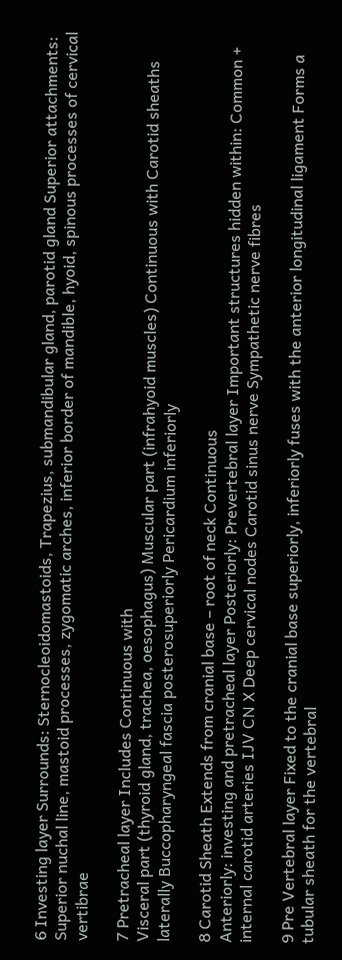6 Investing layer Surrounds: Sternocleoidomastoids, Trapezius, submandibular gland, parotid gland Superior attachments: Superior nuchal line, mastoid processes, zygomatic arches, inferior border of mandible, hyoid, spinous processes of cervical vertibrae

7 Pretracheal layer Includes Continuous with
Visceral part (thyroid gland, trachea, oesophagus) Muscular part (infrahyoid muscles) Continuous with Carotid sheaths laterally Buccopharyngeal fascia posterosuperiorly Pericardium inferiorly

8 Carotid Sheath Extends from cranial base – root of neck Continuous
Anteriorly: investing and pretracheal layer Posteriorly: Prevertebral layer Important structures hidden within: Common + internal carotid arteries IJV CN X Deep cervical nodes Carotid sinus nerve Sympathetic nerve fibres

9 Pre Vertebral layer Fixed to the cranial base superiorly, inferiorly fuses with the anterior longitudinal ligament Forms a tubular sheath for the vertebral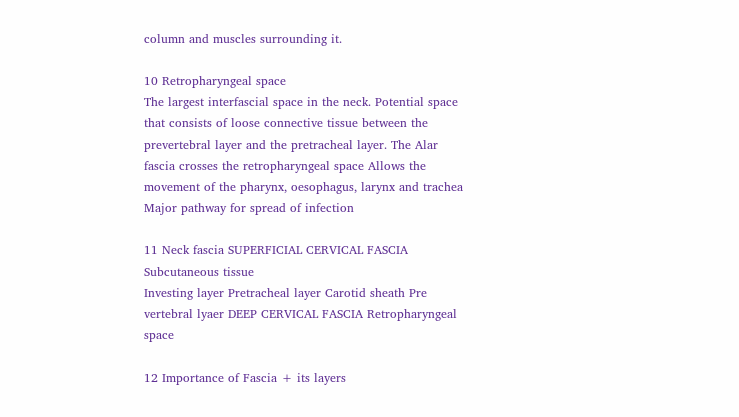column and muscles surrounding it.

10 Retropharyngeal space
The largest interfascial space in the neck. Potential space that consists of loose connective tissue between the prevertebral layer and the pretracheal layer. The Alar fascia crosses the retropharyngeal space Allows the movement of the pharynx, oesophagus, larynx and trachea Major pathway for spread of infection

11 Neck fascia SUPERFICIAL CERVICAL FASCIA Subcutaneous tissue
Investing layer Pretracheal layer Carotid sheath Pre vertebral lyaer DEEP CERVICAL FASCIA Retropharyngeal space

12 Importance of Fascia + its layers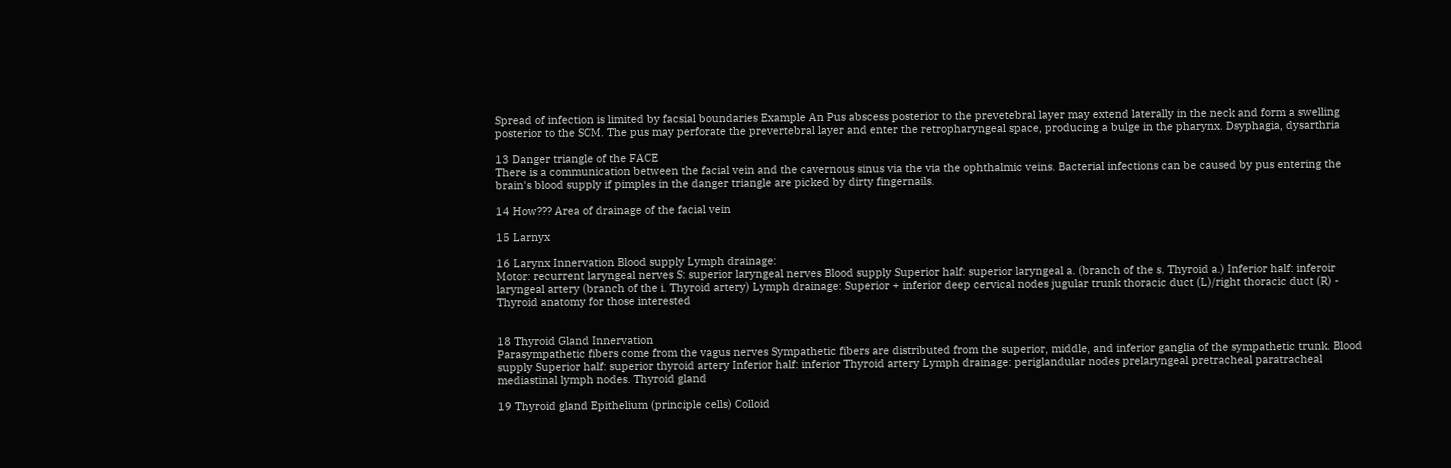Spread of infection is limited by facsial boundaries Example An Pus abscess posterior to the prevetebral layer may extend laterally in the neck and form a swelling posterior to the SCM. The pus may perforate the prevertebral layer and enter the retropharyngeal space, producing a bulge in the pharynx. Dsyphagia, dysarthria

13 Danger triangle of the FACE
There is a communication between the facial vein and the cavernous sinus via the via the ophthalmic veins. Bacterial infections can be caused by pus entering the brain's blood supply if pimples in the danger triangle are picked by dirty fingernails.

14 How??? Area of drainage of the facial vein

15 Larnyx

16 Larynx Innervation Blood supply Lymph drainage:
Motor: recurrent laryngeal nerves S: superior laryngeal nerves Blood supply Superior half: superior laryngeal a. (branch of the s. Thyroid a.) Inferior half: inferoir laryngeal artery (branch of the i. Thyroid artery) Lymph drainage: Superior + inferior deep cervical nodes jugular trunk thoracic duct (L)/right thoracic duct (R) - Thyroid anatomy for those interested


18 Thyroid Gland Innervation
Parasympathetic fibers come from the vagus nerves Sympathetic fibers are distributed from the superior, middle, and inferior ganglia of the sympathetic trunk. Blood supply Superior half: superior thyroid artery Inferior half: inferior Thyroid artery Lymph drainage: periglandular nodes prelaryngeal pretracheal paratracheal mediastinal lymph nodes. Thyroid gland

19 Thyroid gland Epithelium (principle cells) Colloid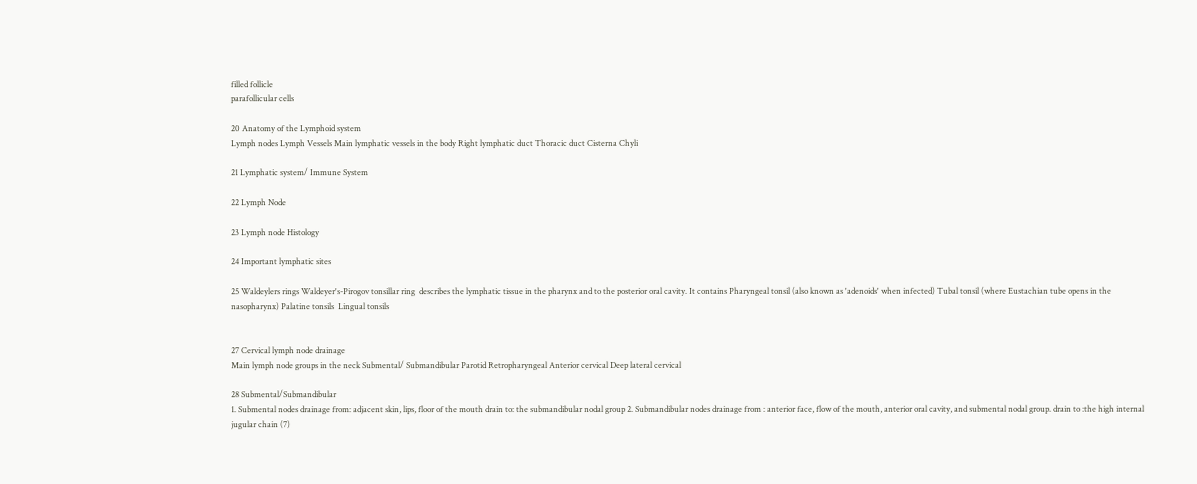filled follicle
parafollicular cells

20 Anatomy of the Lymphoid system
Lymph nodes Lymph Vessels Main lymphatic vessels in the body Right lymphatic duct Thoracic duct Cisterna Chyli

21 Lymphatic system/ Immune System

22 Lymph Node

23 Lymph node Histology

24 Important lymphatic sites

25 Waldeylers rings Waldeyer's-Pirogov tonsillar ring  describes the lymphatic tissue in the pharynx and to the posterior oral cavity. It contains Pharyngeal tonsil (also known as 'adenoids' when infected) Tubal tonsil (where Eustachian tube opens in the nasopharynx) Palatine tonsils  Lingual tonsils


27 Cervical lymph node drainage
Main lymph node groups in the neck Submental/ Submandibular Parotid Retropharyngeal Anterior cervical Deep lateral cervical

28 Submental/Submandibular
1. Submental nodes drainage from: adjacent skin, lips, floor of the mouth drain to: the submandibular nodal group 2. Submandibular nodes drainage from : anterior face, flow of the mouth, anterior oral cavity, and submental nodal group. drain to :the high internal jugular chain (7)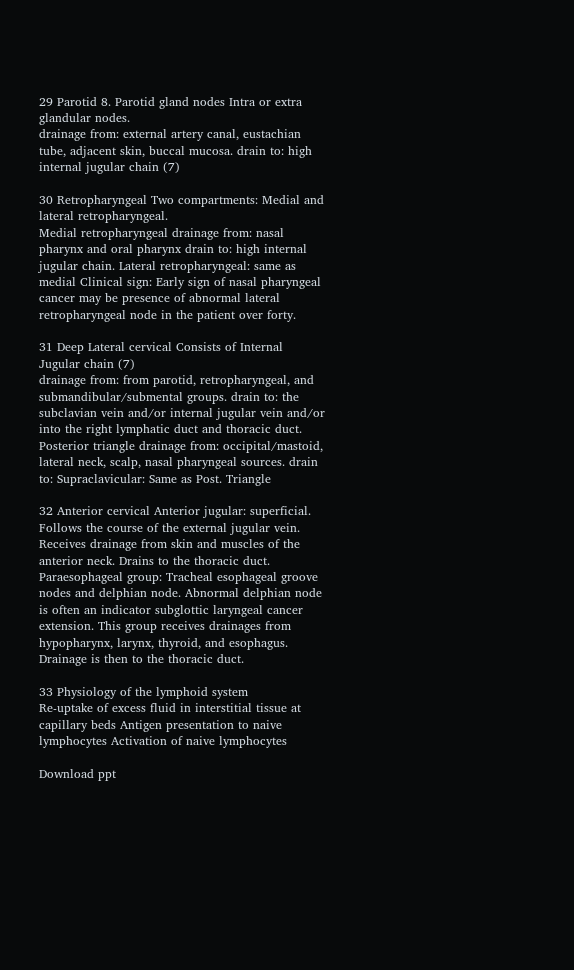29 Parotid 8. Parotid gland nodes Intra or extra glandular nodes.
drainage from: external artery canal, eustachian tube, adjacent skin, buccal mucosa. drain to: high internal jugular chain (7)

30 Retropharyngeal Two compartments: Medial and lateral retropharyngeal.
Medial retropharyngeal drainage from: nasal pharynx and oral pharynx drain to: high internal jugular chain. Lateral retropharyngeal: same as medial Clinical sign: Early sign of nasal pharyngeal cancer may be presence of abnormal lateral retropharyngeal node in the patient over forty.

31 Deep Lateral cervical Consists of Internal Jugular chain (7)
drainage from: from parotid, retropharyngeal, and submandibular/submental groups. drain to: the subclavian vein and/or internal jugular vein and/or into the right lymphatic duct and thoracic duct. Posterior triangle drainage from: occipital/mastoid, lateral neck, scalp, nasal pharyngeal sources. drain to: Supraclavicular: Same as Post. Triangle

32 Anterior cervical Anterior jugular: superficial. Follows the course of the external jugular vein. Receives drainage from skin and muscles of the anterior neck. Drains to the thoracic duct. Paraesophageal group: Tracheal esophageal groove nodes and delphian node. Abnormal delphian node is often an indicator subglottic laryngeal cancer extension. This group receives drainages from hypopharynx, larynx, thyroid, and esophagus. Drainage is then to the thoracic duct.

33 Physiology of the lymphoid system
Re-uptake of excess fluid in interstitial tissue at capillary beds Antigen presentation to naive lymphocytes Activation of naive lymphocytes

Download ppt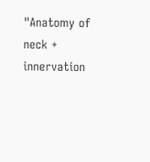"Anatomy of neck + innervation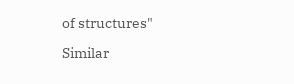of structures"

Similar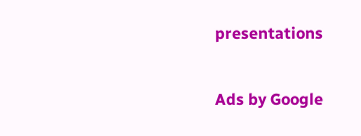presentations

Ads by Google